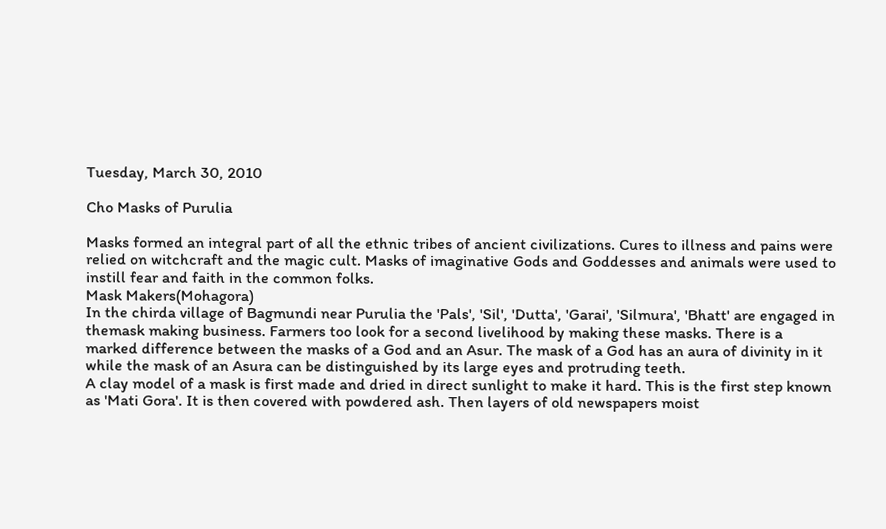Tuesday, March 30, 2010

Cho Masks of Purulia

Masks formed an integral part of all the ethnic tribes of ancient civilizations. Cures to illness and pains were relied on witchcraft and the magic cult. Masks of imaginative Gods and Goddesses and animals were used to instill fear and faith in the common folks.
Mask Makers(Mohagora)
In the chirda village of Bagmundi near Purulia the 'Pals', 'Sil', 'Dutta', 'Garai', 'Silmura', 'Bhatt' are engaged in themask making business. Farmers too look for a second livelihood by making these masks. There is a marked difference between the masks of a God and an Asur. The mask of a God has an aura of divinity in it while the mask of an Asura can be distinguished by its large eyes and protruding teeth.
A clay model of a mask is first made and dried in direct sunlight to make it hard. This is the first step known as 'Mati Gora'. It is then covered with powdered ash. Then layers of old newspapers moist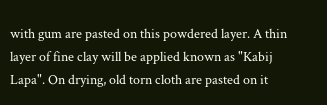with gum are pasted on this powdered layer. A thin layer of fine clay will be applied known as "Kabij Lapa". On drying, old torn cloth are pasted on it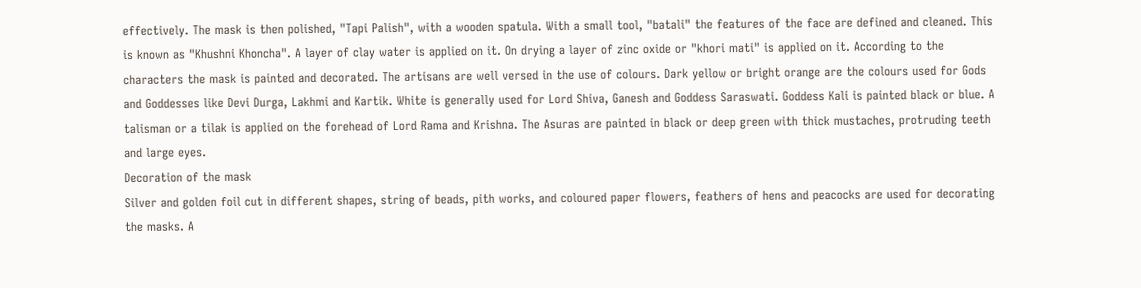effectively. The mask is then polished, "Tapi Palish", with a wooden spatula. With a small tool, "batali" the features of the face are defined and cleaned. This is known as "Khushni Khoncha". A layer of clay water is applied on it. On drying a layer of zinc oxide or "khori mati" is applied on it. According to the characters the mask is painted and decorated. The artisans are well versed in the use of colours. Dark yellow or bright orange are the colours used for Gods and Goddesses like Devi Durga, Lakhmi and Kartik. White is generally used for Lord Shiva, Ganesh and Goddess Saraswati. Goddess Kali is painted black or blue. A talisman or a tilak is applied on the forehead of Lord Rama and Krishna. The Asuras are painted in black or deep green with thick mustaches, protruding teeth and large eyes.
Decoration of the mask
Silver and golden foil cut in different shapes, string of beads, pith works, and coloured paper flowers, feathers of hens and peacocks are used for decorating the masks. A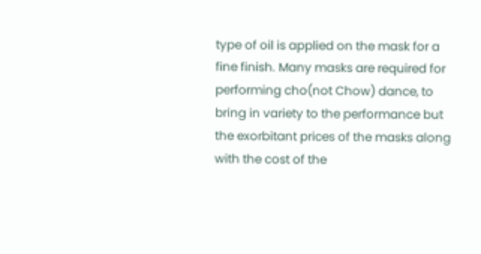type of oil is applied on the mask for a fine finish. Many masks are required for performing cho(not Chow) dance, to bring in variety to the performance but the exorbitant prices of the masks along with the cost of the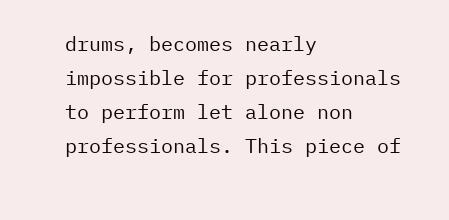drums, becomes nearly impossible for professionals to perform let alone non professionals. This piece of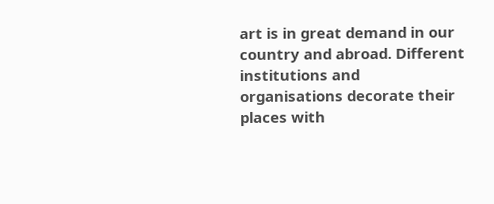art is in great demand in our country and abroad. Different institutions and organisations decorate their places with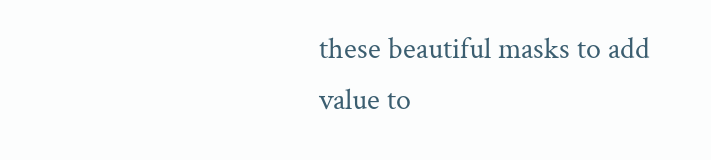these beautiful masks to add value to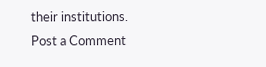their institutions.
Post a Comment